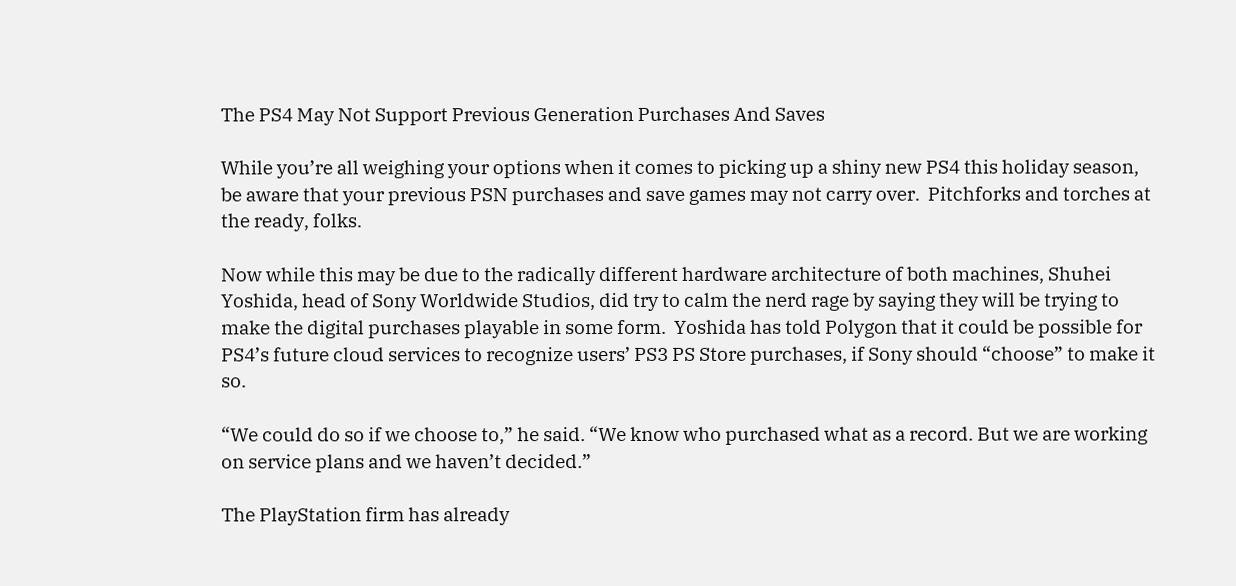The PS4 May Not Support Previous Generation Purchases And Saves

While you’re all weighing your options when it comes to picking up a shiny new PS4 this holiday season, be aware that your previous PSN purchases and save games may not carry over.  Pitchforks and torches at the ready, folks.

Now while this may be due to the radically different hardware architecture of both machines, Shuhei Yoshida, head of Sony Worldwide Studios, did try to calm the nerd rage by saying they will be trying to make the digital purchases playable in some form.  Yoshida has told Polygon that it could be possible for PS4’s future cloud services to recognize users’ PS3 PS Store purchases, if Sony should “choose” to make it so.

“We could do so if we choose to,” he said. “We know who purchased what as a record. But we are working on service plans and we haven’t decided.”

The PlayStation firm has already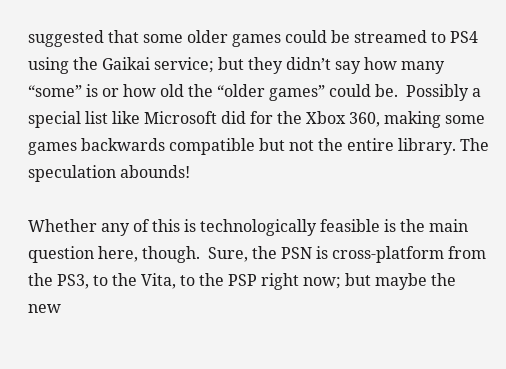suggested that some older games could be streamed to PS4 using the Gaikai service; but they didn’t say how many “some” is or how old the “older games” could be.  Possibly a special list like Microsoft did for the Xbox 360, making some games backwards compatible but not the entire library. The speculation abounds!

Whether any of this is technologically feasible is the main question here, though.  Sure, the PSN is cross-platform from the PS3, to the Vita, to the PSP right now; but maybe the new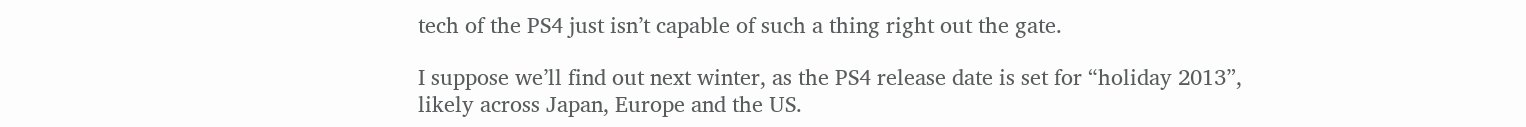tech of the PS4 just isn’t capable of such a thing right out the gate.

I suppose we’ll find out next winter, as the PS4 release date is set for “holiday 2013”, likely across Japan, Europe and the US.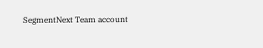SegmentNext Team account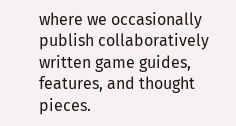where we occasionally publish collaboratively written game guides, features, and thought pieces.